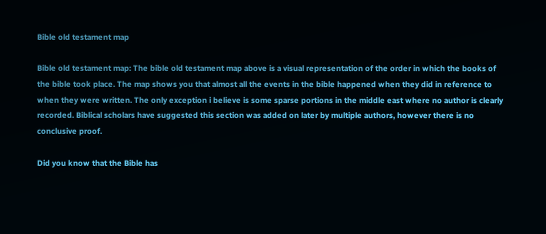Bible old testament map

Bible old testament map: The bible old testament map above is a visual representation of the order in which the books of the bible took place. The map shows you that almost all the events in the bible happened when they did in reference to when they were written. The only exception i believe is some sparse portions in the middle east where no author is clearly recorded. Biblical scholars have suggested this section was added on later by multiple authors, however there is no conclusive proof.

Did you know that the Bible has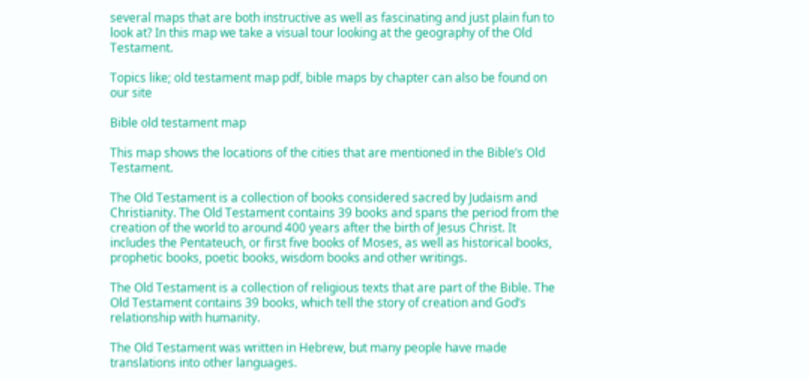several maps that are both instructive as well as fascinating and just plain fun to look at? In this map we take a visual tour looking at the geography of the Old Testament.

Topics like; old testament map pdf, bible maps by chapter can also be found on our site

Bible old testament map

This map shows the locations of the cities that are mentioned in the Bible’s Old Testament.

The Old Testament is a collection of books considered sacred by Judaism and Christianity. The Old Testament contains 39 books and spans the period from the creation of the world to around 400 years after the birth of Jesus Christ. It includes the Pentateuch, or first five books of Moses, as well as historical books, prophetic books, poetic books, wisdom books and other writings.

The Old Testament is a collection of religious texts that are part of the Bible. The Old Testament contains 39 books, which tell the story of creation and God’s relationship with humanity.

The Old Testament was written in Hebrew, but many people have made translations into other languages.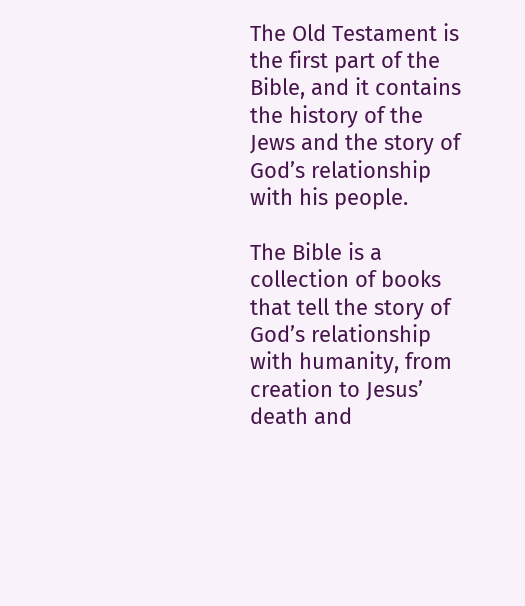The Old Testament is the first part of the Bible, and it contains the history of the Jews and the story of God’s relationship with his people.

The Bible is a collection of books that tell the story of God’s relationship with humanity, from creation to Jesus’ death and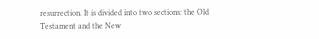resurrection. It is divided into two sections: the Old Testament and the New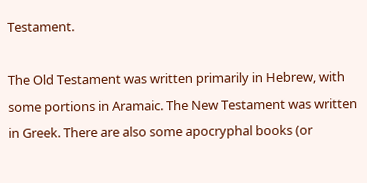Testament.

The Old Testament was written primarily in Hebrew, with some portions in Aramaic. The New Testament was written in Greek. There are also some apocryphal books (or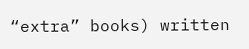“extra” books) written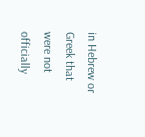in Hebrew or Greek that were not officially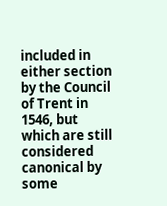included in either section by the Council of Trent in 1546, but which are still considered canonical by some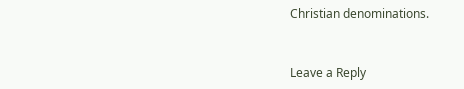Christian denominations.


Leave a Reply